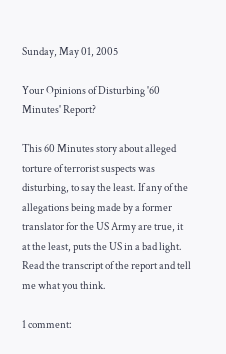Sunday, May 01, 2005

Your Opinions of Disturbing '60 Minutes' Report?

This 60 Minutes story about alleged torture of terrorist suspects was disturbing, to say the least. If any of the allegations being made by a former translator for the US Army are true, it at the least, puts the US in a bad light. Read the transcript of the report and tell me what you think.

1 comment: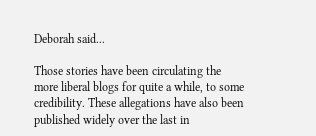Deborah said...

Those stories have been circulating the more liberal blogs for quite a while, to some credibility. These allegations have also been published widely over the last in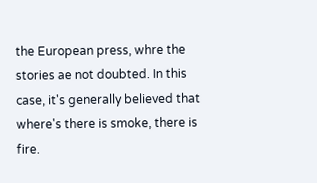the European press, whre the stories ae not doubted. In this case, it's generally believed that where's there is smoke, there is fire.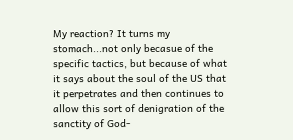My reaction? It turns my stomach...not only becasue of the specific tactics, but because of what it says about the soul of the US that it perpetrates and then continues to allow this sort of denigration of the sanctity of God-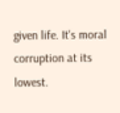given life. It's moral corruption at its lowest.